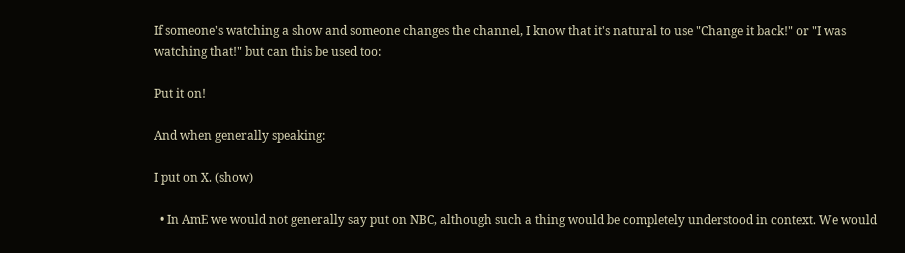If someone's watching a show and someone changes the channel, I know that it's natural to use "Change it back!" or "I was watching that!" but can this be used too:

Put it on!

And when generally speaking:

I put on X. (show)

  • In AmE we would not generally say put on NBC, although such a thing would be completely understood in context. We would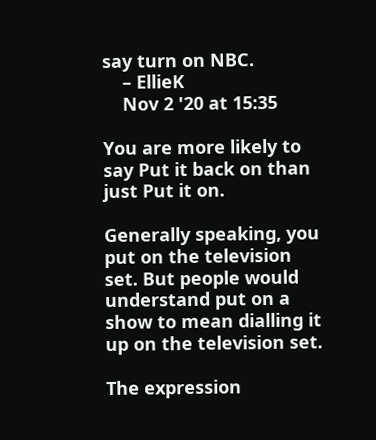say turn on NBC.
    – EllieK
    Nov 2 '20 at 15:35

You are more likely to say Put it back on than just Put it on.

Generally speaking, you put on the television set. But people would understand put on a show to mean dialling it up on the television set.

The expression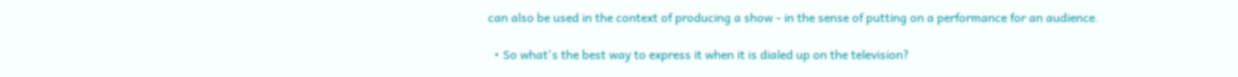can also be used in the context of producing a show - in the sense of putting on a performance for an audience.

  • So what's the best way to express it when it is dialed up on the television?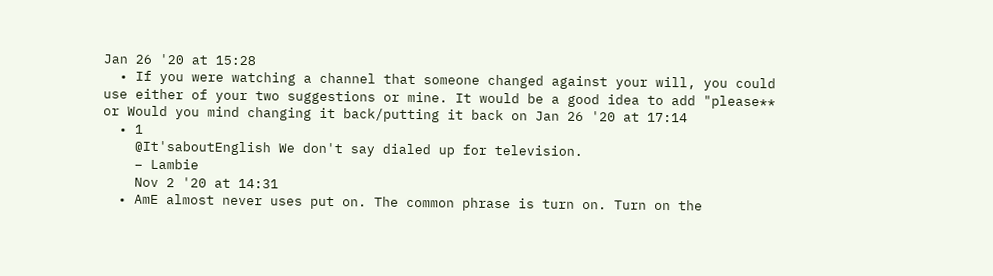Jan 26 '20 at 15:28
  • If you were watching a channel that someone changed against your will, you could use either of your two suggestions or mine. It would be a good idea to add "please** or Would you mind changing it back/putting it back on Jan 26 '20 at 17:14
  • 1
    @It'saboutEnglish We don't say dialed up for television.
    – Lambie
    Nov 2 '20 at 14:31
  • AmE almost never uses put on. The common phrase is turn on. Turn on the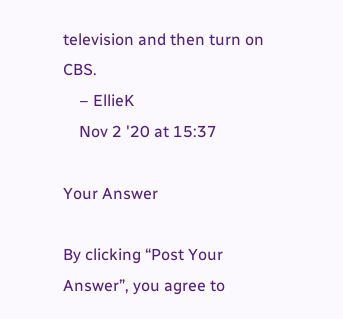television and then turn on CBS.
    – EllieK
    Nov 2 '20 at 15:37

Your Answer

By clicking “Post Your Answer”, you agree to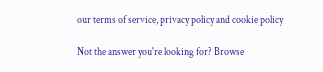our terms of service, privacy policy and cookie policy

Not the answer you're looking for? Browse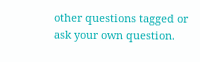other questions tagged or ask your own question.